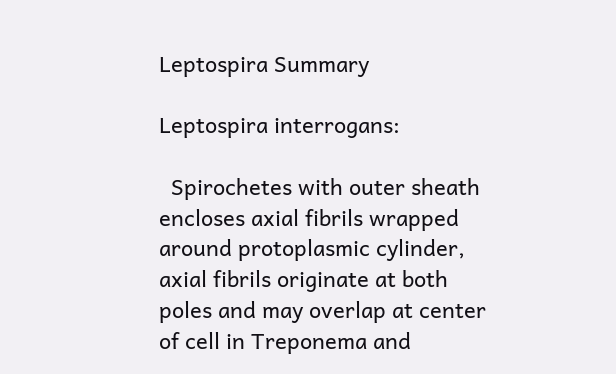Leptospira Summary

Leptospira interrogans:

  Spirochetes with outer sheath encloses axial fibrils wrapped around protoplasmic cylinder, axial fibrils originate at both poles and may overlap at center of cell in Treponema and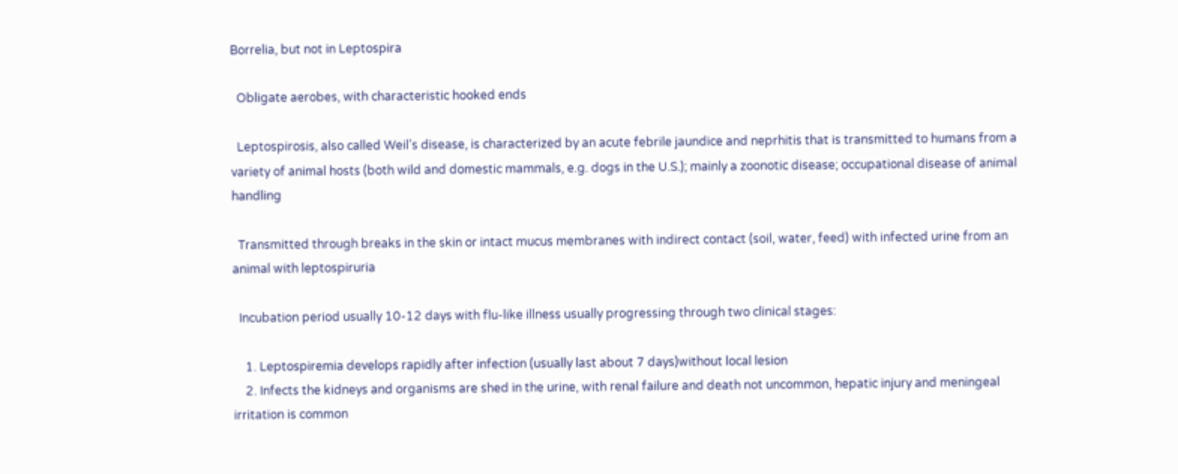Borrelia, but not in Leptospira

  Obligate aerobes, with characteristic hooked ends

  Leptospirosis, also called Weil’s disease, is characterized by an acute febrile jaundice and neprhitis that is transmitted to humans from a variety of animal hosts (both wild and domestic mammals, e.g. dogs in the U.S.); mainly a zoonotic disease; occupational disease of animal handling

  Transmitted through breaks in the skin or intact mucus membranes with indirect contact (soil, water, feed) with infected urine from an animal with leptospiruria

  Incubation period usually 10-12 days with flu-like illness usually progressing through two clinical stages:

    1. Leptospiremia develops rapidly after infection (usually last about 7 days)without local lesion
    2. Infects the kidneys and organisms are shed in the urine, with renal failure and death not uncommon, hepatic injury and meningeal irritation is common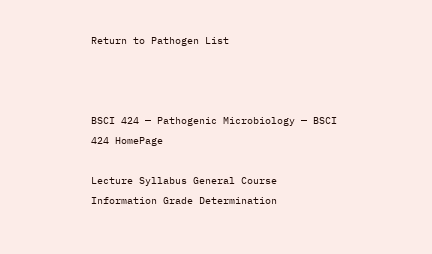Return to Pathogen List



BSCI 424 — Pathogenic Microbiology — BSCI 424 HomePage

Lecture Syllabus General Course Information Grade Determination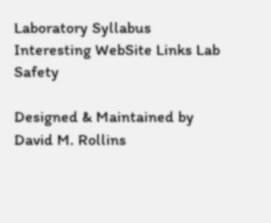Laboratory Syllabus Interesting WebSite Links Lab Safety

Designed & Maintained by David M. Rollins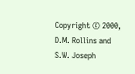Copyright © 2000, D.M. Rollins and S.W. Joseph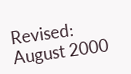Revised: August 2000